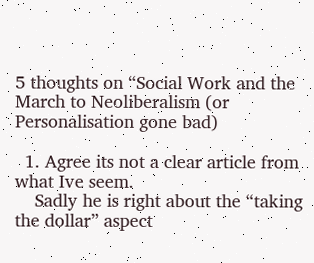5 thoughts on “Social Work and the March to Neoliberalism (or Personalisation gone bad)

  1. Agree its not a clear article from what Ive seem.
    Sadly he is right about the “taking the dollar” aspect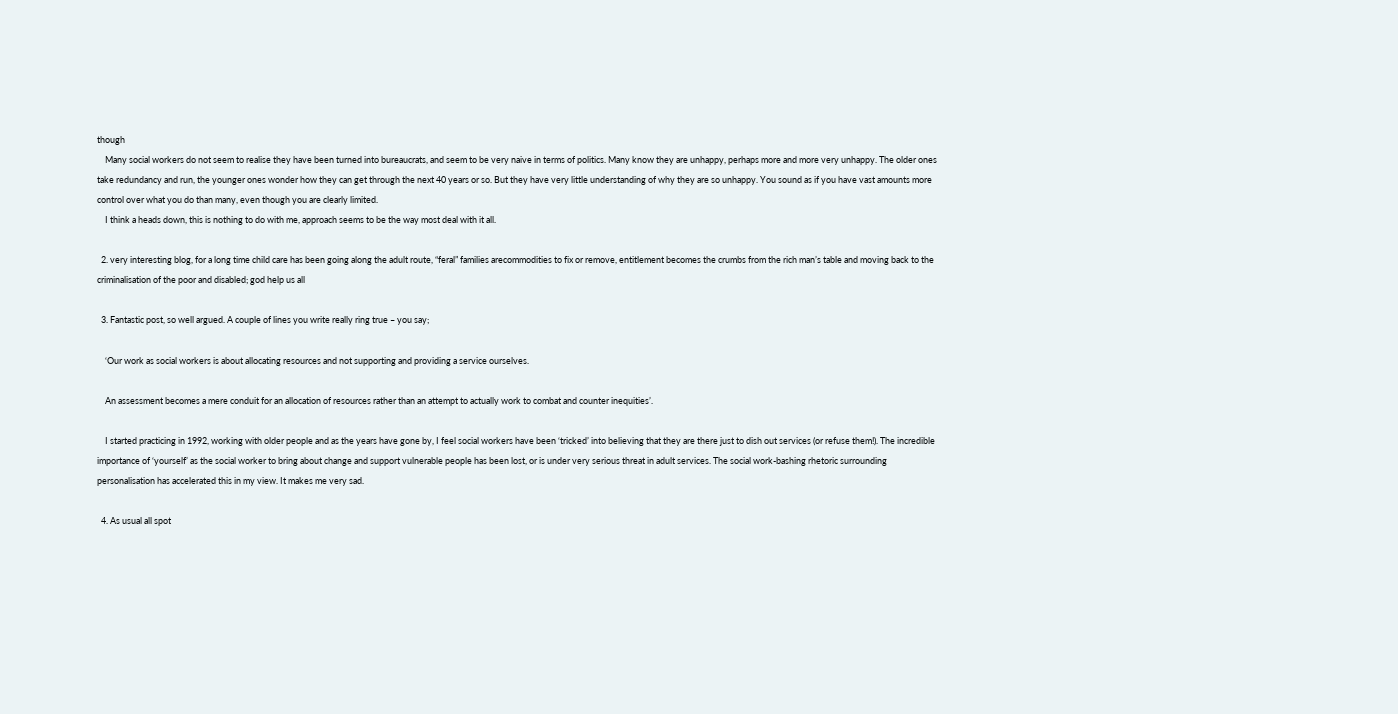though
    Many social workers do not seem to realise they have been turned into bureaucrats, and seem to be very naive in terms of politics. Many know they are unhappy, perhaps more and more very unhappy. The older ones take redundancy and run, the younger ones wonder how they can get through the next 40 years or so. But they have very little understanding of why they are so unhappy. You sound as if you have vast amounts more control over what you do than many, even though you are clearly limited.
    I think a heads down, this is nothing to do with me, approach seems to be the way most deal with it all.

  2. very interesting blog, for a long time child care has been going along the adult route, “feral” families arecommodities to fix or remove, entitlement becomes the crumbs from the rich man’s table and moving back to the criminalisation of the poor and disabled; god help us all

  3. Fantastic post, so well argued. A couple of lines you write really ring true – you say;

    ‘Our work as social workers is about allocating resources and not supporting and providing a service ourselves.

    An assessment becomes a mere conduit for an allocation of resources rather than an attempt to actually work to combat and counter inequities’.

    I started practicing in 1992, working with older people and as the years have gone by, I feel social workers have been ‘tricked’ into believing that they are there just to dish out services (or refuse them!). The incredible importance of ‘yourself’ as the social worker to bring about change and support vulnerable people has been lost, or is under very serious threat in adult services. The social work-bashing rhetoric surrounding personalisation has accelerated this in my view. It makes me very sad.

  4. As usual all spot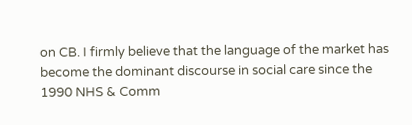on CB. I firmly believe that the language of the market has become the dominant discourse in social care since the 1990 NHS & Comm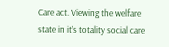Care act. Viewing the welfare state in it’s totality social care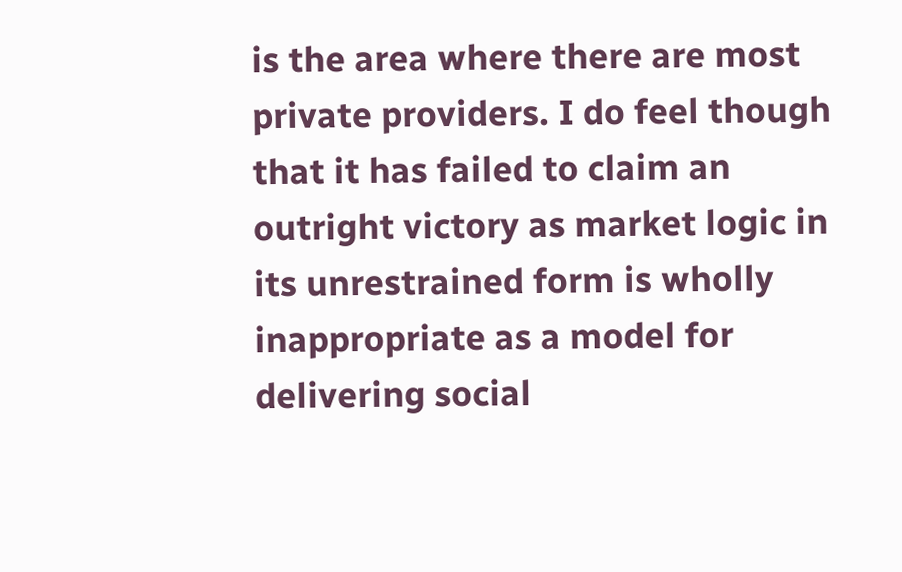is the area where there are most private providers. I do feel though that it has failed to claim an outright victory as market logic in its unrestrained form is wholly inappropriate as a model for delivering social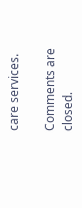care services.

Comments are closed.